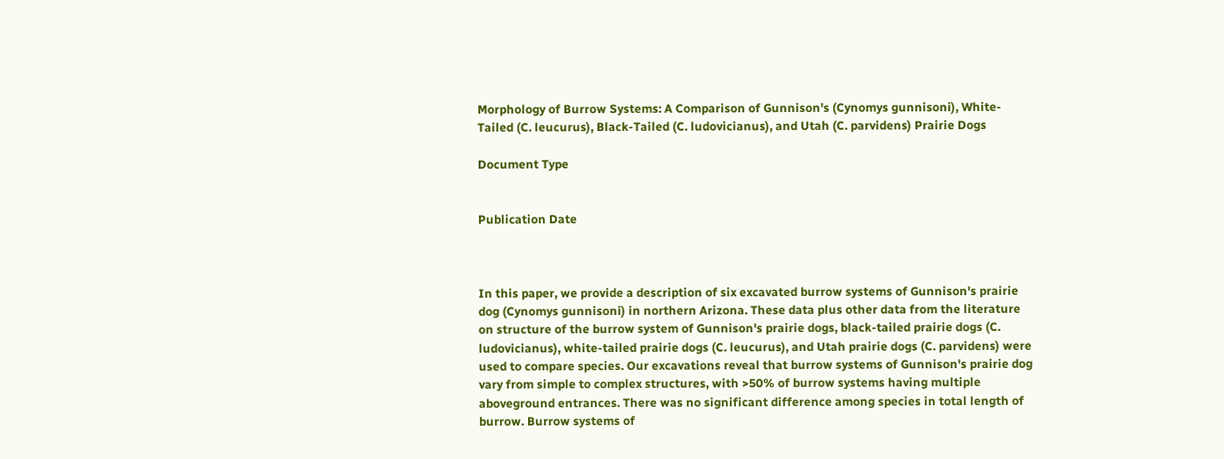Morphology of Burrow Systems: A Comparison of Gunnison's (Cynomys gunnisoni), White-Tailed (C. leucurus), Black-Tailed (C. ludovicianus), and Utah (C. parvidens) Prairie Dogs

Document Type


Publication Date



In this paper, we provide a description of six excavated burrow systems of Gunnison's prairie dog (Cynomys gunnisoni) in northern Arizona. These data plus other data from the literature on structure of the burrow system of Gunnison's prairie dogs, black-tailed prairie dogs (C. ludovicianus), white-tailed prairie dogs (C. leucurus), and Utah prairie dogs (C. parvidens) were used to compare species. Our excavations reveal that burrow systems of Gunnison's prairie dog vary from simple to complex structures, with >50% of burrow systems having multiple aboveground entrances. There was no significant difference among species in total length of burrow. Burrow systems of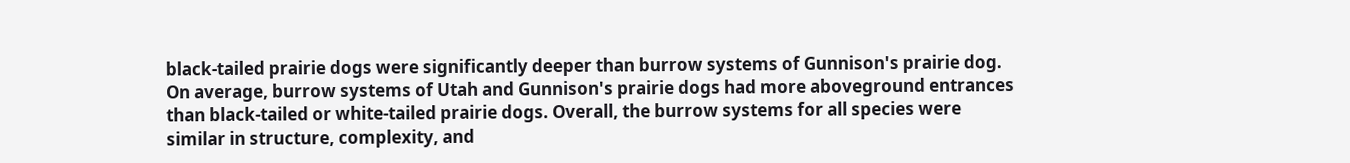black-tailed prairie dogs were significantly deeper than burrow systems of Gunnison's prairie dog. On average, burrow systems of Utah and Gunnison's prairie dogs had more aboveground entrances than black-tailed or white-tailed prairie dogs. Overall, the burrow systems for all species were similar in structure, complexity, and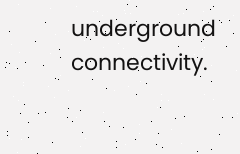underground connectivity.